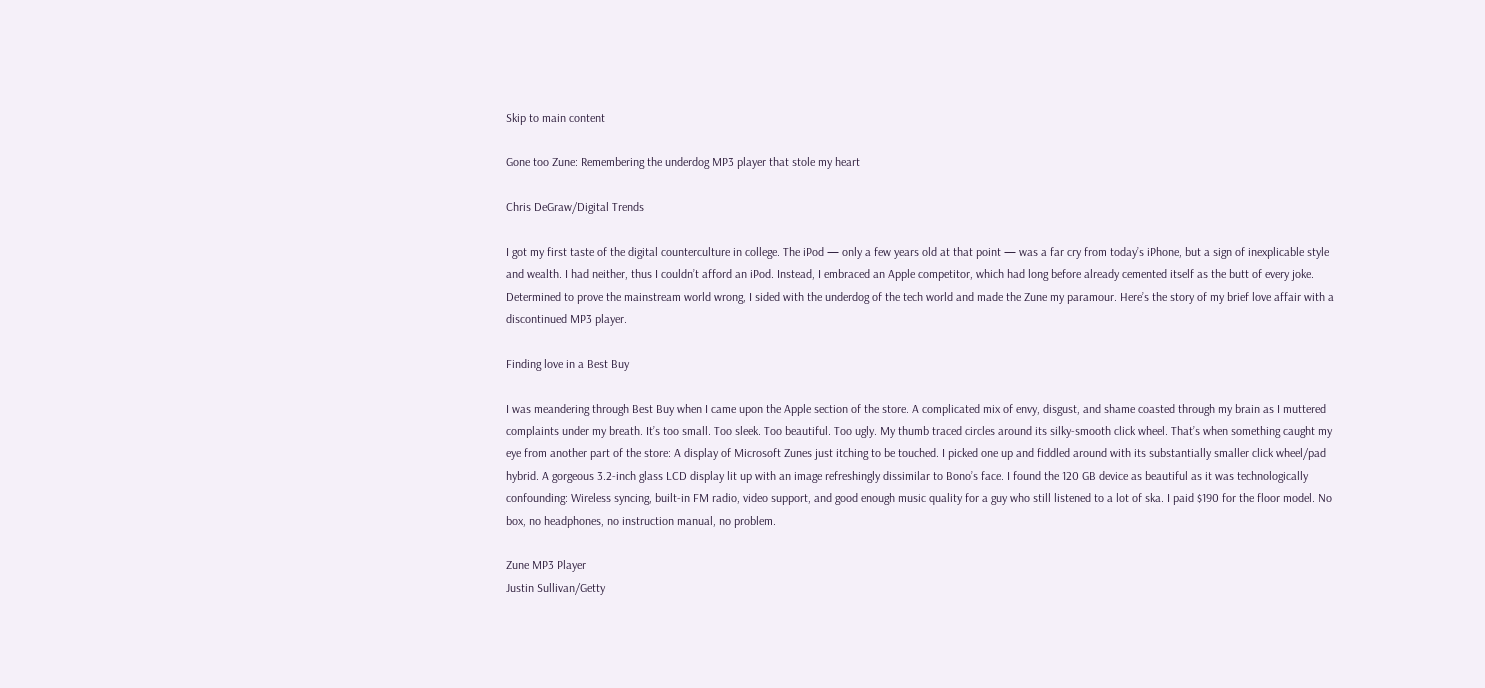Skip to main content

Gone too Zune: Remembering the underdog MP3 player that stole my heart

Chris DeGraw/Digital Trends

I got my first taste of the digital counterculture in college. The iPod — only a few years old at that point — was a far cry from today’s iPhone, but a sign of inexplicable style and wealth. I had neither, thus I couldn’t afford an iPod. Instead, I embraced an Apple competitor, which had long before already cemented itself as the butt of every joke. Determined to prove the mainstream world wrong, I sided with the underdog of the tech world and made the Zune my paramour. Here’s the story of my brief love affair with a discontinued MP3 player.

Finding love in a Best Buy

I was meandering through Best Buy when I came upon the Apple section of the store. A complicated mix of envy, disgust, and shame coasted through my brain as I muttered complaints under my breath. It’s too small. Too sleek. Too beautiful. Too ugly. My thumb traced circles around its silky-smooth click wheel. That’s when something caught my eye from another part of the store: A display of Microsoft Zunes just itching to be touched. I picked one up and fiddled around with its substantially smaller click wheel/pad hybrid. A gorgeous 3.2-inch glass LCD display lit up with an image refreshingly dissimilar to Bono’s face. I found the 120 GB device as beautiful as it was technologically confounding: Wireless syncing, built-in FM radio, video support, and good enough music quality for a guy who still listened to a lot of ska. I paid $190 for the floor model. No box, no headphones, no instruction manual, no problem.

Zune MP3 Player
Justin Sullivan/Getty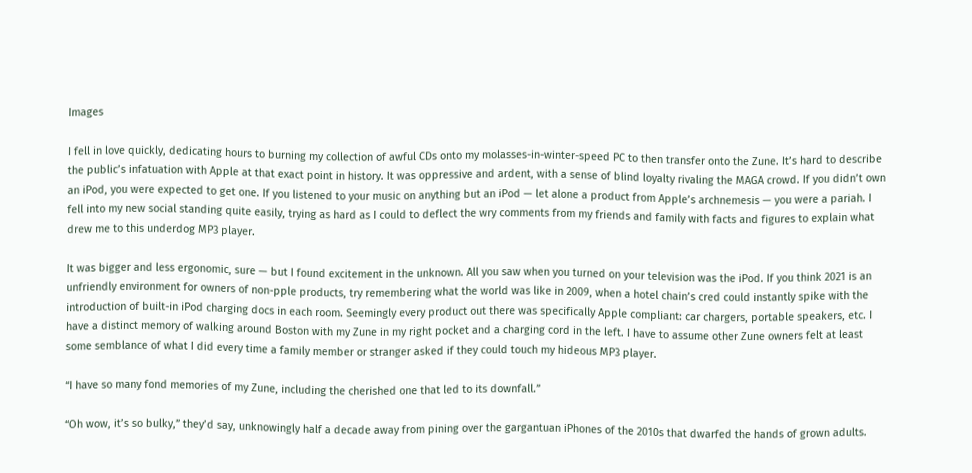Images

I fell in love quickly, dedicating hours to burning my collection of awful CDs onto my molasses-in-winter-speed PC to then transfer onto the Zune. It’s hard to describe the public’s infatuation with Apple at that exact point in history. It was oppressive and ardent, with a sense of blind loyalty rivaling the MAGA crowd. If you didn’t own an iPod, you were expected to get one. If you listened to your music on anything but an iPod — let alone a product from Apple’s archnemesis — you were a pariah. I fell into my new social standing quite easily, trying as hard as I could to deflect the wry comments from my friends and family with facts and figures to explain what drew me to this underdog MP3 player.

It was bigger and less ergonomic, sure — but I found excitement in the unknown. All you saw when you turned on your television was the iPod. If you think 2021 is an unfriendly environment for owners of non-pple products, try remembering what the world was like in 2009, when a hotel chain’s cred could instantly spike with the introduction of built-in iPod charging docs in each room. Seemingly every product out there was specifically Apple compliant: car chargers, portable speakers, etc. I have a distinct memory of walking around Boston with my Zune in my right pocket and a charging cord in the left. I have to assume other Zune owners felt at least some semblance of what I did every time a family member or stranger asked if they could touch my hideous MP3 player.

“I have so many fond memories of my Zune, including the cherished one that led to its downfall.”

“Oh wow, it’s so bulky,” they’d say, unknowingly half a decade away from pining over the gargantuan iPhones of the 2010s that dwarfed the hands of grown adults.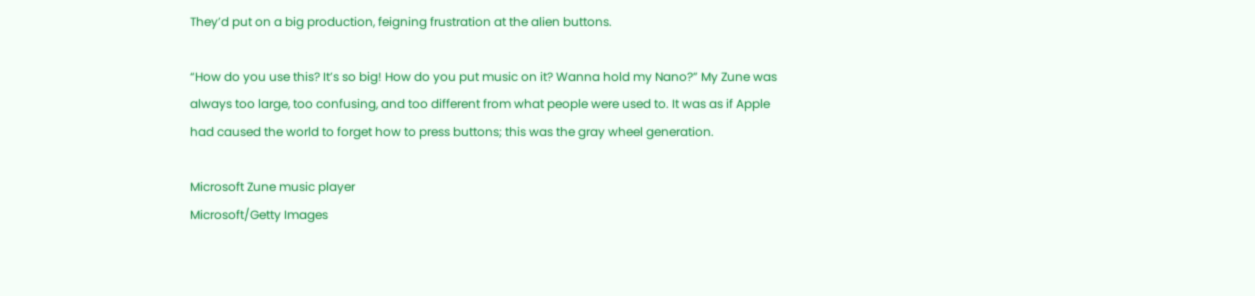They’d put on a big production, feigning frustration at the alien buttons.

“How do you use this? It’s so big! How do you put music on it? Wanna hold my Nano?” My Zune was always too large, too confusing, and too different from what people were used to. It was as if Apple had caused the world to forget how to press buttons; this was the gray wheel generation.

Microsoft Zune music player
Microsoft/Getty Images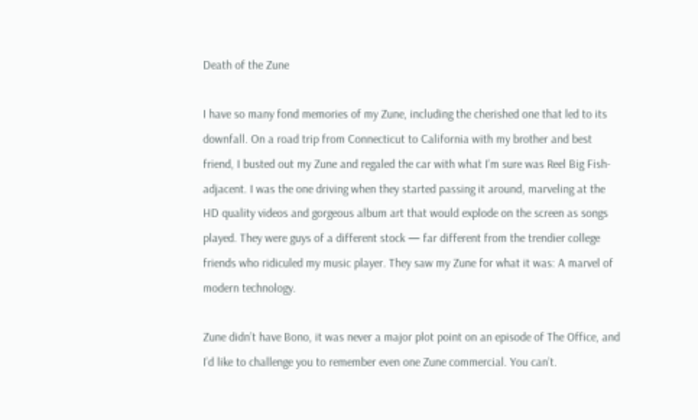Death of the Zune

I have so many fond memories of my Zune, including the cherished one that led to its downfall. On a road trip from Connecticut to California with my brother and best friend, I busted out my Zune and regaled the car with what I’m sure was Reel Big Fish-adjacent. I was the one driving when they started passing it around, marveling at the HD quality videos and gorgeous album art that would explode on the screen as songs played. They were guys of a different stock — far different from the trendier college friends who ridiculed my music player. They saw my Zune for what it was: A marvel of modern technology.

Zune didn’t have Bono, it was never a major plot point on an episode of The Office, and I’d like to challenge you to remember even one Zune commercial. You can’t.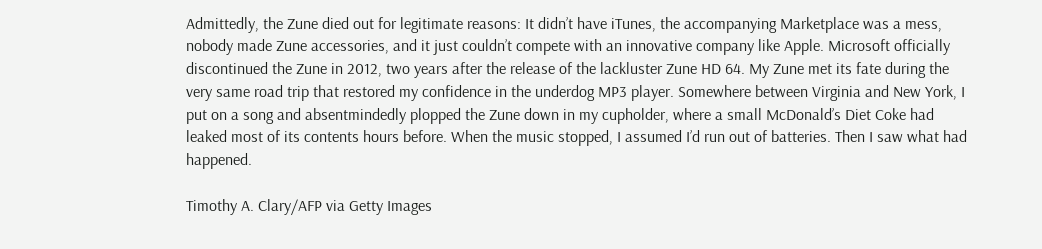Admittedly, the Zune died out for legitimate reasons: It didn’t have iTunes, the accompanying Marketplace was a mess, nobody made Zune accessories, and it just couldn’t compete with an innovative company like Apple. Microsoft officially discontinued the Zune in 2012, two years after the release of the lackluster Zune HD 64. My Zune met its fate during the very same road trip that restored my confidence in the underdog MP3 player. Somewhere between Virginia and New York, I put on a song and absentmindedly plopped the Zune down in my cupholder, where a small McDonald’s Diet Coke had leaked most of its contents hours before. When the music stopped, I assumed I’d run out of batteries. Then I saw what had happened.

Timothy A. Clary/AFP via Getty Images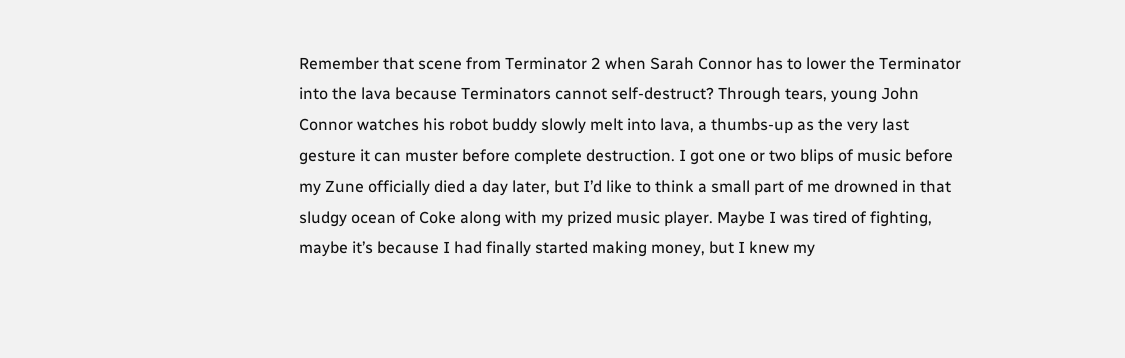Remember that scene from Terminator 2 when Sarah Connor has to lower the Terminator into the lava because Terminators cannot self-destruct? Through tears, young John Connor watches his robot buddy slowly melt into lava, a thumbs-up as the very last gesture it can muster before complete destruction. I got one or two blips of music before my Zune officially died a day later, but I’d like to think a small part of me drowned in that sludgy ocean of Coke along with my prized music player. Maybe I was tired of fighting, maybe it’s because I had finally started making money, but I knew my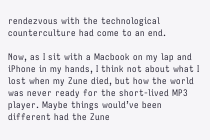rendezvous with the technological counterculture had come to an end.

Now, as I sit with a Macbook on my lap and iPhone in my hands, I think not about what I lost when my Zune died, but how the world was never ready for the short-lived MP3 player. Maybe things would’ve been different had the Zune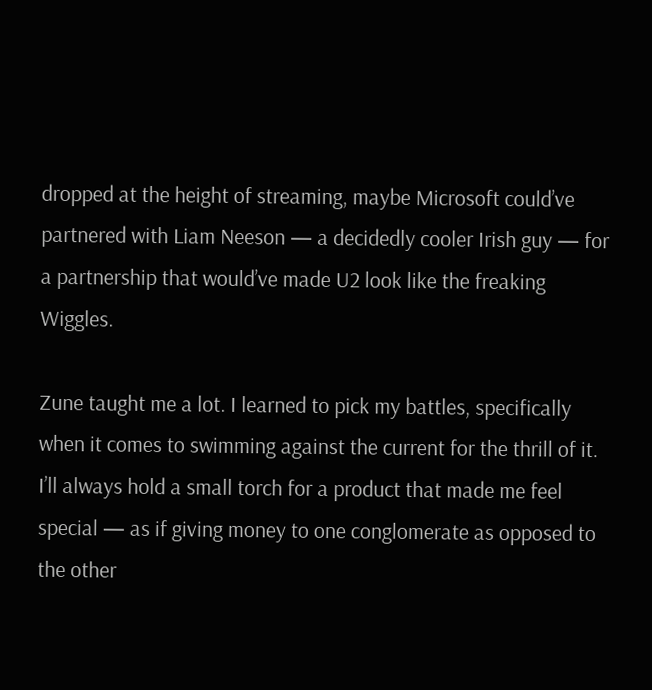dropped at the height of streaming, maybe Microsoft could’ve partnered with Liam Neeson — a decidedly cooler Irish guy — for a partnership that would’ve made U2 look like the freaking Wiggles.

Zune taught me a lot. I learned to pick my battles, specifically when it comes to swimming against the current for the thrill of it. I’ll always hold a small torch for a product that made me feel special — as if giving money to one conglomerate as opposed to the other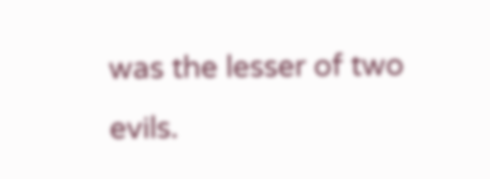was the lesser of two evils.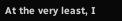At the very least, I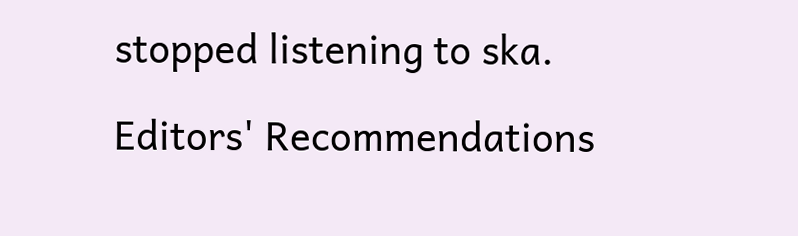stopped listening to ska.

Editors' Recommendations